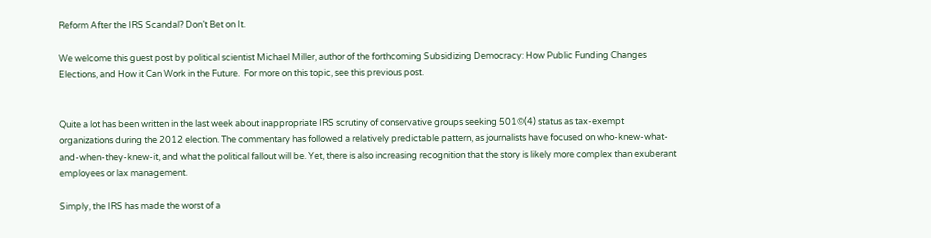Reform After the IRS Scandal? Don’t Bet on It.

We welcome this guest post by political scientist Michael Miller, author of the forthcoming Subsidizing Democracy: How Public Funding Changes Elections, and How it Can Work in the Future.  For more on this topic, see this previous post.


Quite a lot has been written in the last week about inappropriate IRS scrutiny of conservative groups seeking 501©(4) status as tax-exempt organizations during the 2012 election. The commentary has followed a relatively predictable pattern, as journalists have focused on who-knew-what-and-when-they-knew-it, and what the political fallout will be. Yet, there is also increasing recognition that the story is likely more complex than exuberant employees or lax management.

Simply, the IRS has made the worst of a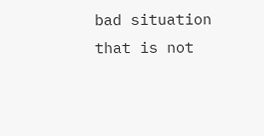bad situation that is not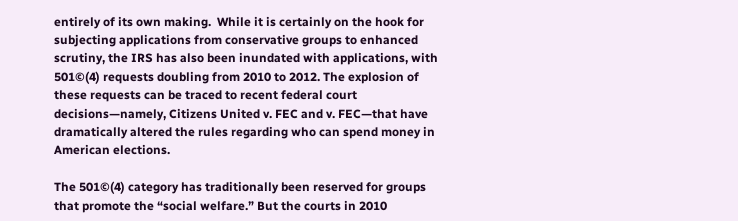entirely of its own making.  While it is certainly on the hook for subjecting applications from conservative groups to enhanced scrutiny, the IRS has also been inundated with applications, with 501©(4) requests doubling from 2010 to 2012. The explosion of these requests can be traced to recent federal court decisions—namely, Citizens United v. FEC and v. FEC—that have dramatically altered the rules regarding who can spend money in American elections.

The 501©(4) category has traditionally been reserved for groups that promote the “social welfare.” But the courts in 2010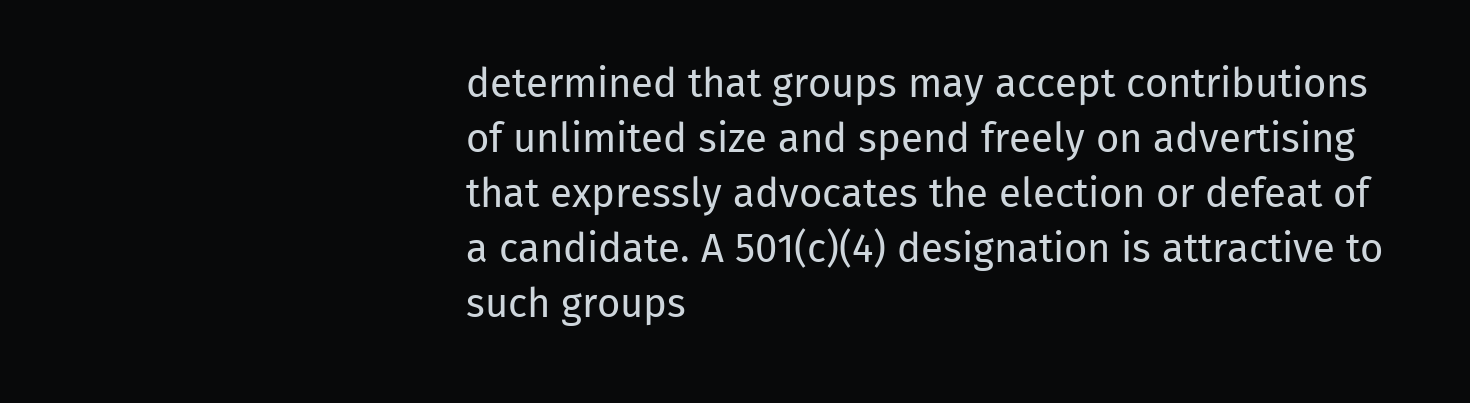determined that groups may accept contributions of unlimited size and spend freely on advertising that expressly advocates the election or defeat of a candidate. A 501(c)(4) designation is attractive to such groups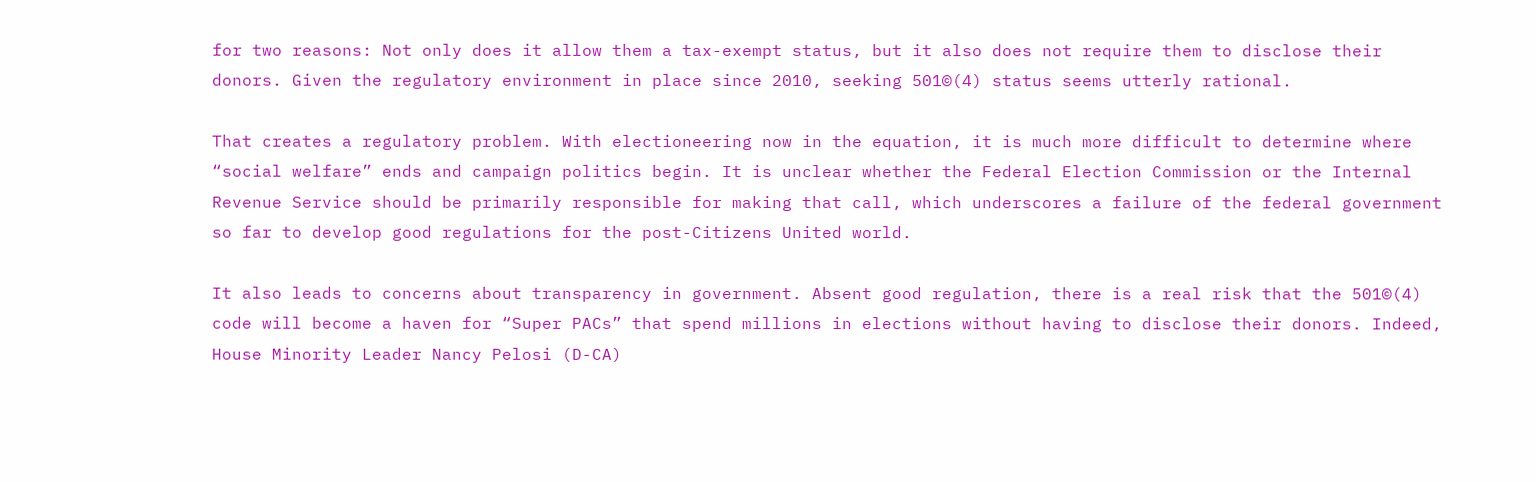for two reasons: Not only does it allow them a tax-exempt status, but it also does not require them to disclose their donors. Given the regulatory environment in place since 2010, seeking 501©(4) status seems utterly rational.

That creates a regulatory problem. With electioneering now in the equation, it is much more difficult to determine where “social welfare” ends and campaign politics begin. It is unclear whether the Federal Election Commission or the Internal Revenue Service should be primarily responsible for making that call, which underscores a failure of the federal government so far to develop good regulations for the post-Citizens United world.

It also leads to concerns about transparency in government. Absent good regulation, there is a real risk that the 501©(4) code will become a haven for “Super PACs” that spend millions in elections without having to disclose their donors. Indeed, House Minority Leader Nancy Pelosi (D-CA)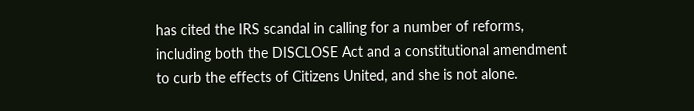has cited the IRS scandal in calling for a number of reforms, including both the DISCLOSE Act and a constitutional amendment to curb the effects of Citizens United, and she is not alone.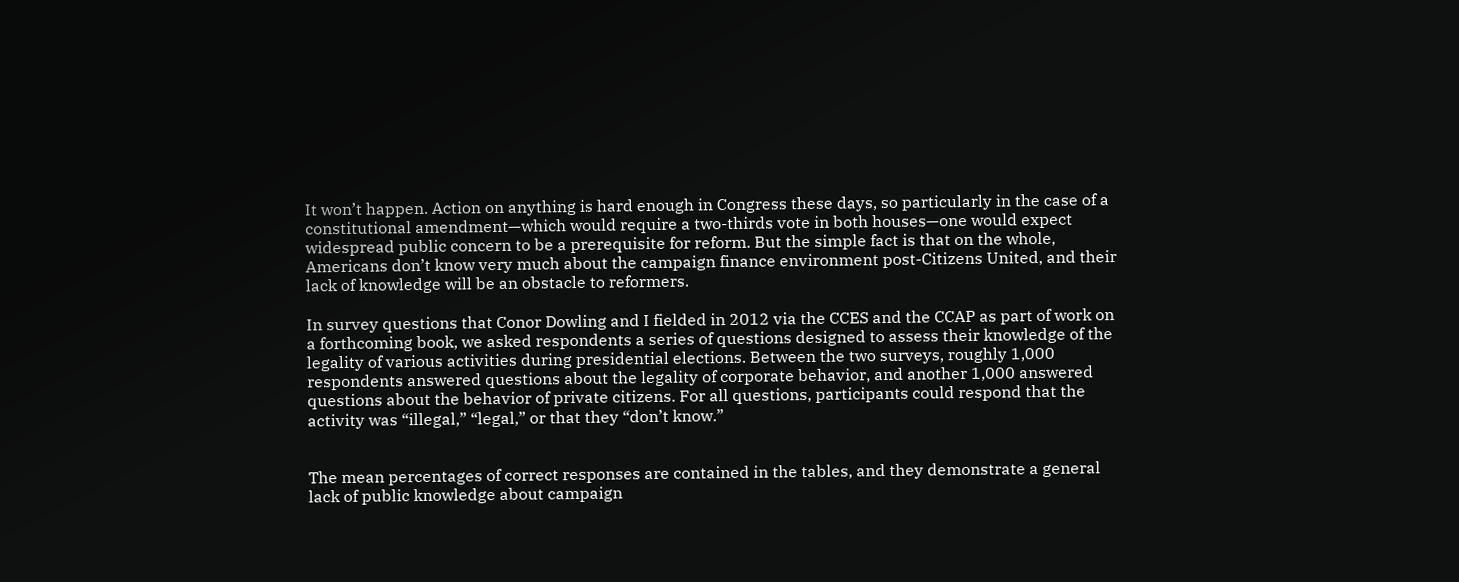It won’t happen. Action on anything is hard enough in Congress these days, so particularly in the case of a constitutional amendment—which would require a two-thirds vote in both houses—one would expect widespread public concern to be a prerequisite for reform. But the simple fact is that on the whole, Americans don’t know very much about the campaign finance environment post-Citizens United, and their lack of knowledge will be an obstacle to reformers.

In survey questions that Conor Dowling and I fielded in 2012 via the CCES and the CCAP as part of work on a forthcoming book, we asked respondents a series of questions designed to assess their knowledge of the legality of various activities during presidential elections. Between the two surveys, roughly 1,000 respondents answered questions about the legality of corporate behavior, and another 1,000 answered questions about the behavior of private citizens. For all questions, participants could respond that the activity was “illegal,” “legal,” or that they “don’t know.”


The mean percentages of correct responses are contained in the tables, and they demonstrate a general lack of public knowledge about campaign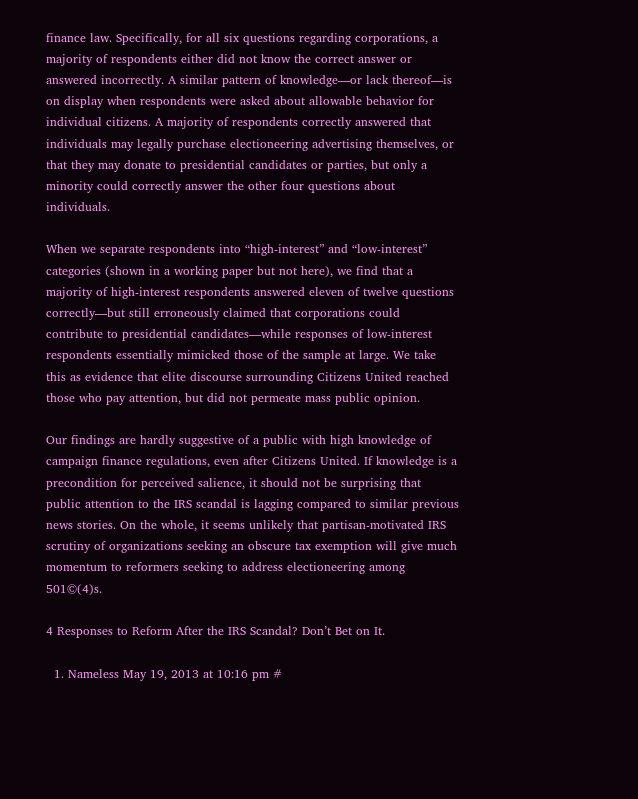finance law. Specifically, for all six questions regarding corporations, a majority of respondents either did not know the correct answer or answered incorrectly. A similar pattern of knowledge—or lack thereof—is on display when respondents were asked about allowable behavior for individual citizens. A majority of respondents correctly answered that individuals may legally purchase electioneering advertising themselves, or that they may donate to presidential candidates or parties, but only a minority could correctly answer the other four questions about individuals.

When we separate respondents into “high-interest” and “low-interest” categories (shown in a working paper but not here), we find that a majority of high-interest respondents answered eleven of twelve questions correctly—but still erroneously claimed that corporations could contribute to presidential candidates—while responses of low-interest respondents essentially mimicked those of the sample at large. We take this as evidence that elite discourse surrounding Citizens United reached those who pay attention, but did not permeate mass public opinion.

Our findings are hardly suggestive of a public with high knowledge of campaign finance regulations, even after Citizens United. If knowledge is a precondition for perceived salience, it should not be surprising that public attention to the IRS scandal is lagging compared to similar previous news stories. On the whole, it seems unlikely that partisan-motivated IRS scrutiny of organizations seeking an obscure tax exemption will give much momentum to reformers seeking to address electioneering among 501©(4)s.

4 Responses to Reform After the IRS Scandal? Don’t Bet on It.

  1. Nameless May 19, 2013 at 10:16 pm #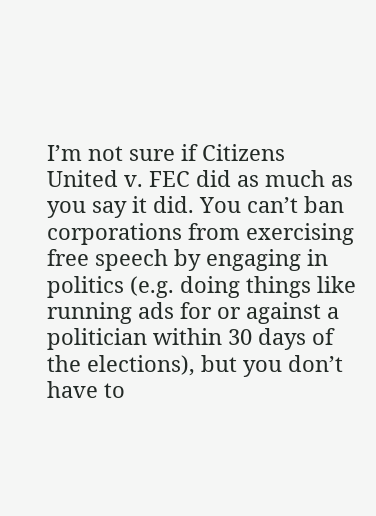I’m not sure if Citizens United v. FEC did as much as you say it did. You can’t ban corporations from exercising free speech by engaging in politics (e.g. doing things like running ads for or against a politician within 30 days of the elections), but you don’t have to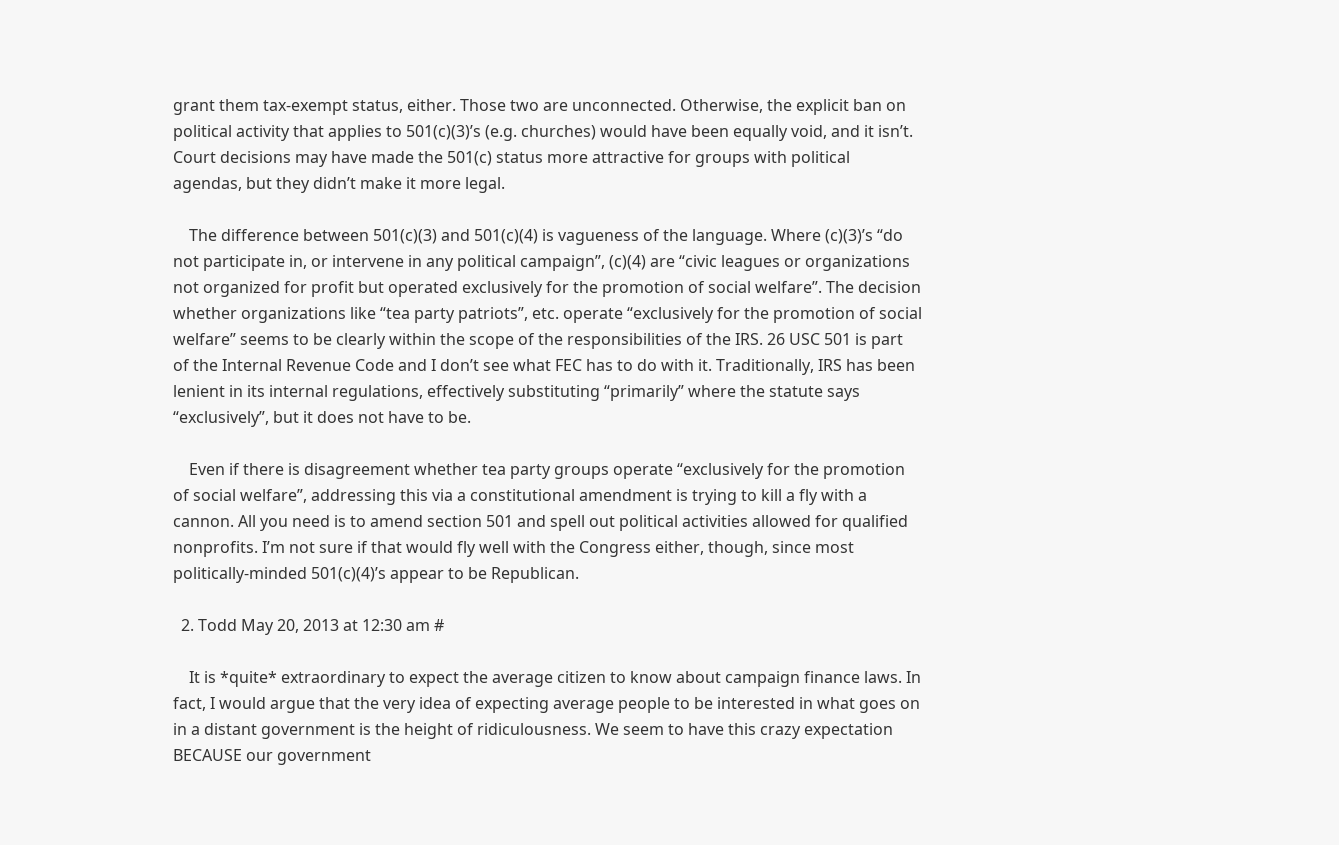grant them tax-exempt status, either. Those two are unconnected. Otherwise, the explicit ban on political activity that applies to 501(c)(3)’s (e.g. churches) would have been equally void, and it isn’t. Court decisions may have made the 501(c) status more attractive for groups with political agendas, but they didn’t make it more legal.

    The difference between 501(c)(3) and 501(c)(4) is vagueness of the language. Where (c)(3)’s “do not participate in, or intervene in any political campaign”, (c)(4) are “civic leagues or organizations not organized for profit but operated exclusively for the promotion of social welfare”. The decision whether organizations like “tea party patriots”, etc. operate “exclusively for the promotion of social welfare” seems to be clearly within the scope of the responsibilities of the IRS. 26 USC 501 is part of the Internal Revenue Code and I don’t see what FEC has to do with it. Traditionally, IRS has been lenient in its internal regulations, effectively substituting “primarily” where the statute says “exclusively”, but it does not have to be.

    Even if there is disagreement whether tea party groups operate “exclusively for the promotion of social welfare”, addressing this via a constitutional amendment is trying to kill a fly with a cannon. All you need is to amend section 501 and spell out political activities allowed for qualified nonprofits. I’m not sure if that would fly well with the Congress either, though, since most politically-minded 501(c)(4)’s appear to be Republican.

  2. Todd May 20, 2013 at 12:30 am #

    It is *quite* extraordinary to expect the average citizen to know about campaign finance laws. In fact, I would argue that the very idea of expecting average people to be interested in what goes on in a distant government is the height of ridiculousness. We seem to have this crazy expectation BECAUSE our government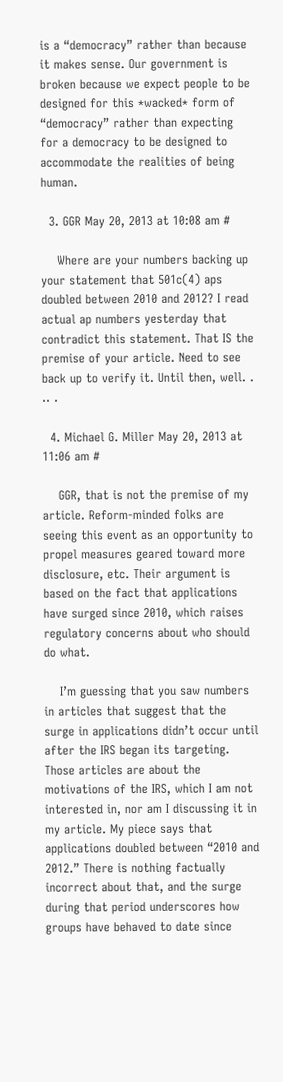is a “democracy” rather than because it makes sense. Our government is broken because we expect people to be designed for this *wacked* form of “democracy” rather than expecting for a democracy to be designed to accommodate the realities of being human.

  3. GGR May 20, 2013 at 10:08 am #

    Where are your numbers backing up your statement that 501c(4) aps doubled between 2010 and 2012? I read actual ap numbers yesterday that contradict this statement. That IS the premise of your article. Need to see back up to verify it. Until then, well. . .. .

  4. Michael G. Miller May 20, 2013 at 11:06 am #

    GGR, that is not the premise of my article. Reform-minded folks are seeing this event as an opportunity to propel measures geared toward more disclosure, etc. Their argument is based on the fact that applications have surged since 2010, which raises regulatory concerns about who should do what.

    I’m guessing that you saw numbers in articles that suggest that the surge in applications didn’t occur until after the IRS began its targeting. Those articles are about the motivations of the IRS, which I am not interested in, nor am I discussing it in my article. My piece says that applications doubled between “2010 and 2012.” There is nothing factually incorrect about that, and the surge during that period underscores how groups have behaved to date since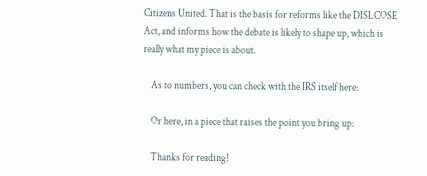Citizens United. That is the basis for reforms like the DISLCOSE Act, and informs how the debate is likely to shape up, which is really what my piece is about.

    As to numbers, you can check with the IRS itself here:

    Or here, in a piece that raises the point you bring up:

    Thanks for reading!